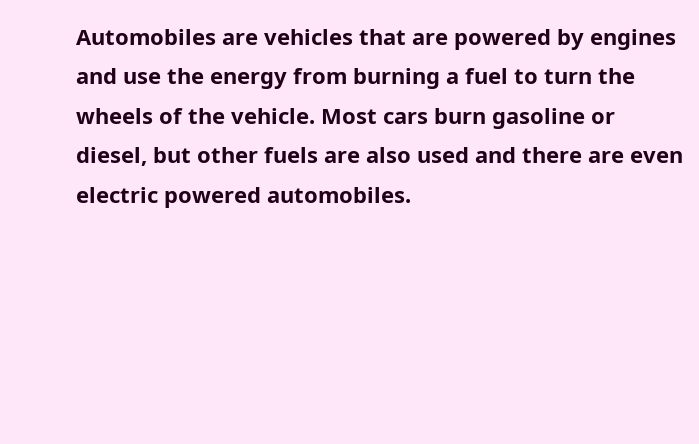Automobiles are vehicles that are powered by engines and use the energy from burning a fuel to turn the wheels of the vehicle. Most cars burn gasoline or diesel, but other fuels are also used and there are even electric powered automobiles.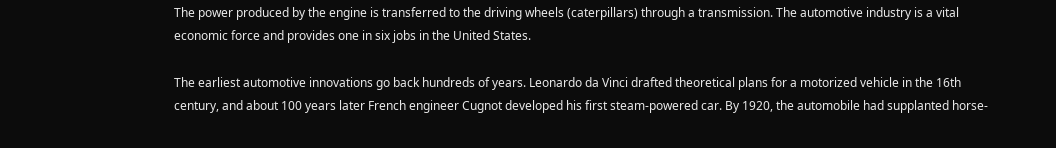The power produced by the engine is transferred to the driving wheels (caterpillars) through a transmission. The automotive industry is a vital economic force and provides one in six jobs in the United States.

The earliest automotive innovations go back hundreds of years. Leonardo da Vinci drafted theoretical plans for a motorized vehicle in the 16th century, and about 100 years later French engineer Cugnot developed his first steam-powered car. By 1920, the automobile had supplanted horse-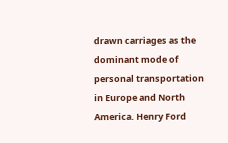drawn carriages as the dominant mode of personal transportation in Europe and North America. Henry Ford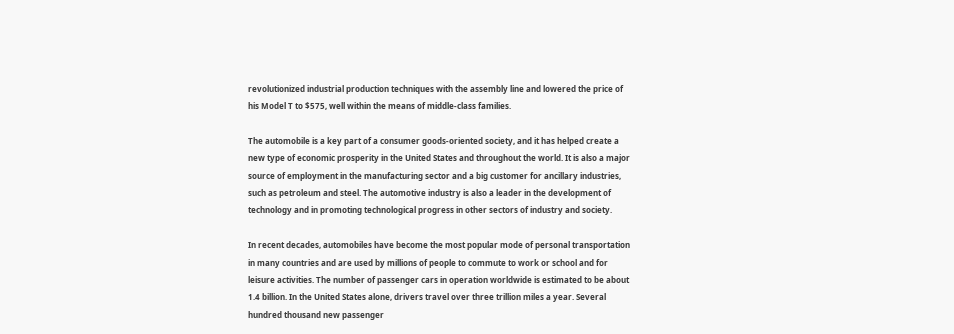revolutionized industrial production techniques with the assembly line and lowered the price of his Model T to $575, well within the means of middle-class families.

The automobile is a key part of a consumer goods-oriented society, and it has helped create a new type of economic prosperity in the United States and throughout the world. It is also a major source of employment in the manufacturing sector and a big customer for ancillary industries, such as petroleum and steel. The automotive industry is also a leader in the development of technology and in promoting technological progress in other sectors of industry and society.

In recent decades, automobiles have become the most popular mode of personal transportation in many countries and are used by millions of people to commute to work or school and for leisure activities. The number of passenger cars in operation worldwide is estimated to be about 1.4 billion. In the United States alone, drivers travel over three trillion miles a year. Several hundred thousand new passenger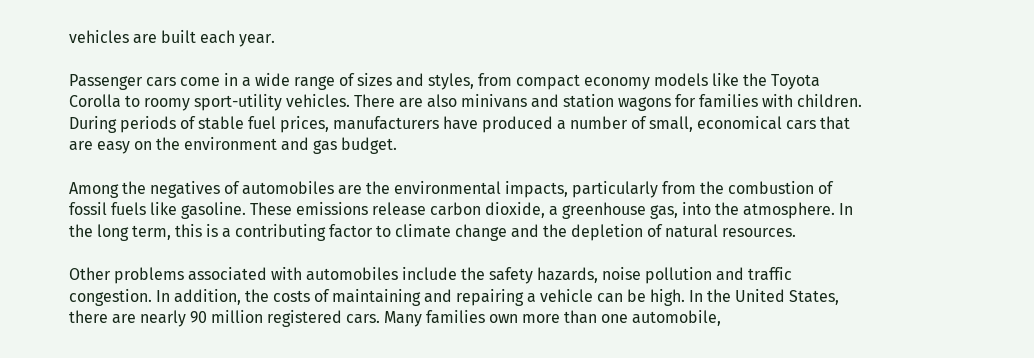vehicles are built each year.

Passenger cars come in a wide range of sizes and styles, from compact economy models like the Toyota Corolla to roomy sport-utility vehicles. There are also minivans and station wagons for families with children. During periods of stable fuel prices, manufacturers have produced a number of small, economical cars that are easy on the environment and gas budget.

Among the negatives of automobiles are the environmental impacts, particularly from the combustion of fossil fuels like gasoline. These emissions release carbon dioxide, a greenhouse gas, into the atmosphere. In the long term, this is a contributing factor to climate change and the depletion of natural resources.

Other problems associated with automobiles include the safety hazards, noise pollution and traffic congestion. In addition, the costs of maintaining and repairing a vehicle can be high. In the United States, there are nearly 90 million registered cars. Many families own more than one automobile,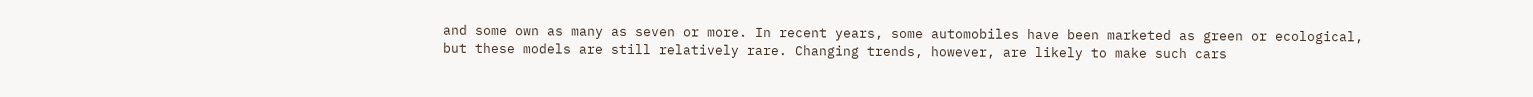and some own as many as seven or more. In recent years, some automobiles have been marketed as green or ecological, but these models are still relatively rare. Changing trends, however, are likely to make such cars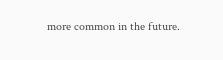more common in the future.